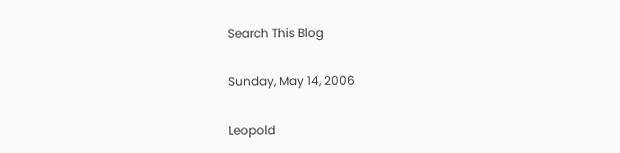Search This Blog

Sunday, May 14, 2006

Leopold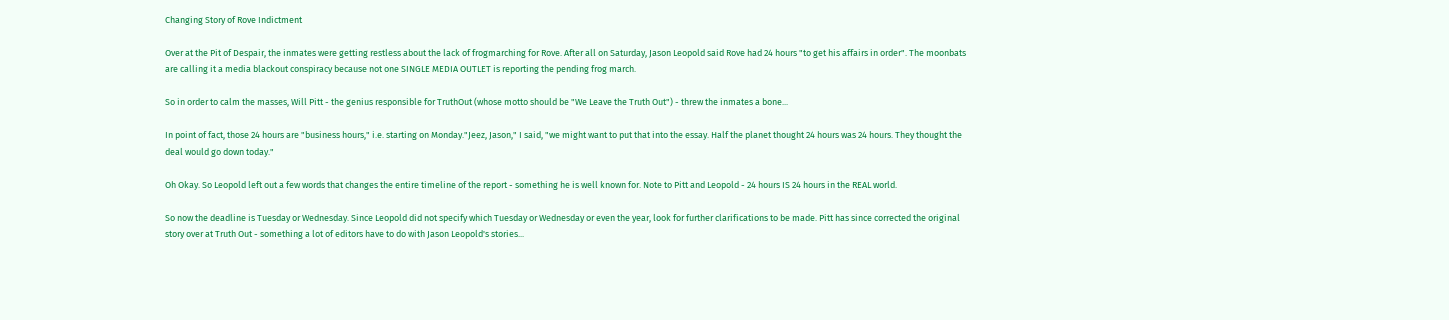Changing Story of Rove Indictment

Over at the Pit of Despair, the inmates were getting restless about the lack of frogmarching for Rove. After all on Saturday, Jason Leopold said Rove had 24 hours "to get his affairs in order". The moonbats are calling it a media blackout conspiracy because not one SINGLE MEDIA OUTLET is reporting the pending frog march.

So in order to calm the masses, Will Pitt - the genius responsible for TruthOut (whose motto should be "We Leave the Truth Out") - threw the inmates a bone...

In point of fact, those 24 hours are "business hours," i.e. starting on Monday."Jeez, Jason," I said, "we might want to put that into the essay. Half the planet thought 24 hours was 24 hours. They thought the deal would go down today."

Oh Okay. So Leopold left out a few words that changes the entire timeline of the report - something he is well known for. Note to Pitt and Leopold - 24 hours IS 24 hours in the REAL world.

So now the deadline is Tuesday or Wednesday. Since Leopold did not specify which Tuesday or Wednesday or even the year, look for further clarifications to be made. Pitt has since corrected the original story over at Truth Out - something a lot of editors have to do with Jason Leopold's stories...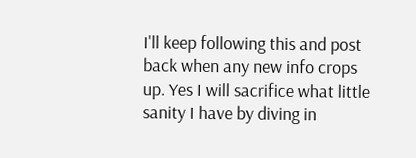I'll keep following this and post back when any new info crops up. Yes I will sacrifice what little sanity I have by diving in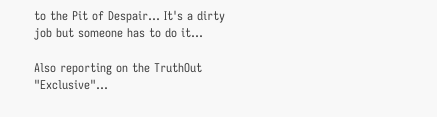to the Pit of Despair... It's a dirty job but someone has to do it...

Also reporting on the TruthOut "Exclusive"...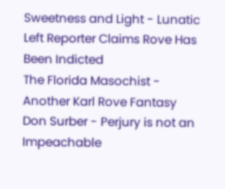Sweetness and Light - Lunatic Left Reporter Claims Rove Has Been Indicted
The Florida Masochist - Another Karl Rove Fantasy
Don Surber - Perjury is not an Impeachable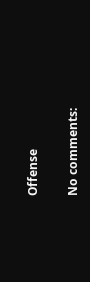Offense

No comments: